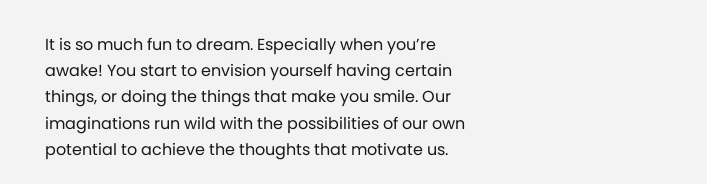It is so much fun to dream. Especially when you’re awake! You start to envision yourself having certain things, or doing the things that make you smile. Our imaginations run wild with the possibilities of our own potential to achieve the thoughts that motivate us.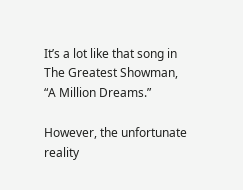It’s a lot like that song in The Greatest Showman, “A Million Dreams.”

However, the unfortunate reality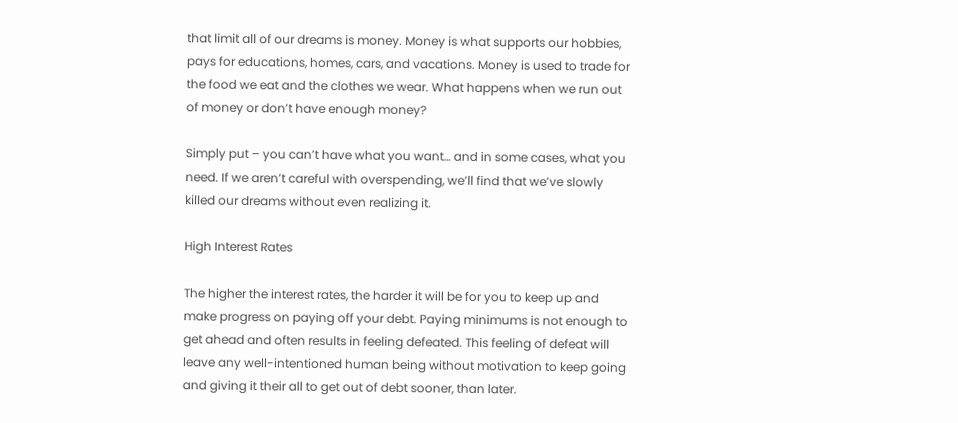that limit all of our dreams is money. Money is what supports our hobbies, pays for educations, homes, cars, and vacations. Money is used to trade for the food we eat and the clothes we wear. What happens when we run out of money or don’t have enough money?

Simply put – you can’t have what you want… and in some cases, what you need. If we aren’t careful with overspending, we’ll find that we’ve slowly killed our dreams without even realizing it.

High Interest Rates

The higher the interest rates, the harder it will be for you to keep up and make progress on paying off your debt. Paying minimums is not enough to get ahead and often results in feeling defeated. This feeling of defeat will leave any well-intentioned human being without motivation to keep going and giving it their all to get out of debt sooner, than later.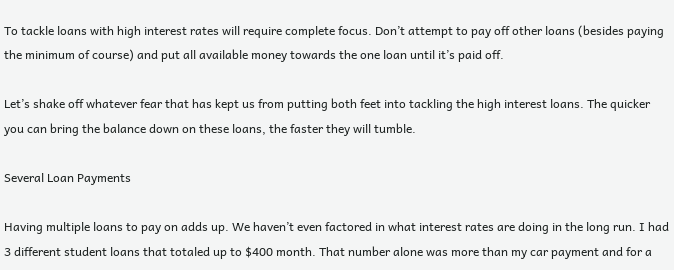To tackle loans with high interest rates will require complete focus. Don’t attempt to pay off other loans (besides paying the minimum of course) and put all available money towards the one loan until it’s paid off.

Let’s shake off whatever fear that has kept us from putting both feet into tackling the high interest loans. The quicker you can bring the balance down on these loans, the faster they will tumble.

Several Loan Payments

Having multiple loans to pay on adds up. We haven’t even factored in what interest rates are doing in the long run. I had 3 different student loans that totaled up to $400 month. That number alone was more than my car payment and for a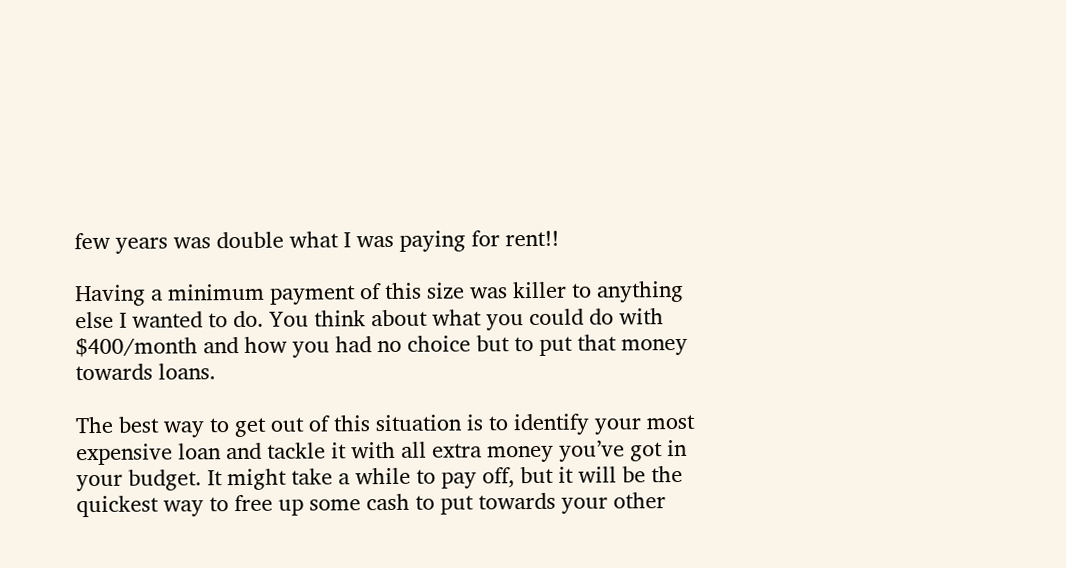few years was double what I was paying for rent!!

Having a minimum payment of this size was killer to anything else I wanted to do. You think about what you could do with $400/month and how you had no choice but to put that money towards loans.

The best way to get out of this situation is to identify your most expensive loan and tackle it with all extra money you’ve got in your budget. It might take a while to pay off, but it will be the quickest way to free up some cash to put towards your other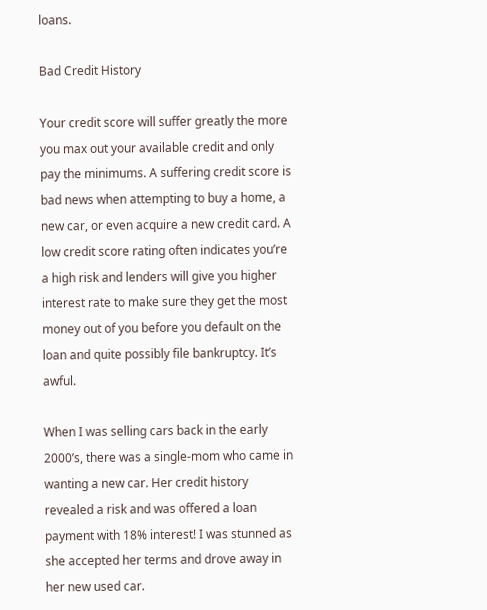loans.

Bad Credit History

Your credit score will suffer greatly the more you max out your available credit and only pay the minimums. A suffering credit score is bad news when attempting to buy a home, a new car, or even acquire a new credit card. A low credit score rating often indicates you’re a high risk and lenders will give you higher interest rate to make sure they get the most money out of you before you default on the loan and quite possibly file bankruptcy. It’s awful.

When I was selling cars back in the early 2000’s, there was a single-mom who came in wanting a new car. Her credit history revealed a risk and was offered a loan payment with 18% interest! I was stunned as she accepted her terms and drove away in her new used car.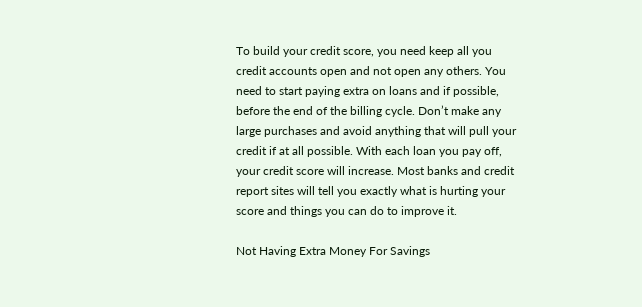To build your credit score, you need keep all you credit accounts open and not open any others. You need to start paying extra on loans and if possible, before the end of the billing cycle. Don’t make any large purchases and avoid anything that will pull your credit if at all possible. With each loan you pay off, your credit score will increase. Most banks and credit report sites will tell you exactly what is hurting your score and things you can do to improve it.

Not Having Extra Money For Savings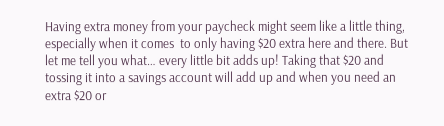Having extra money from your paycheck might seem like a little thing, especially when it comes  to only having $20 extra here and there. But let me tell you what… every little bit adds up! Taking that $20 and tossing it into a savings account will add up and when you need an extra $20 or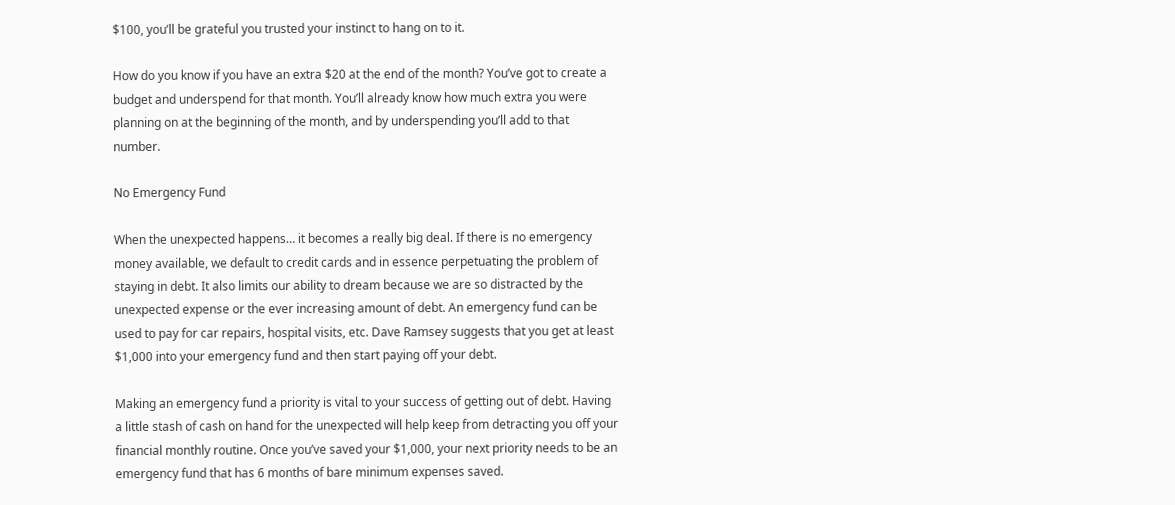$100, you’ll be grateful you trusted your instinct to hang on to it.

How do you know if you have an extra $20 at the end of the month? You’ve got to create a budget and underspend for that month. You’ll already know how much extra you were planning on at the beginning of the month, and by underspending you’ll add to that number.

No Emergency Fund

When the unexpected happens… it becomes a really big deal. If there is no emergency money available, we default to credit cards and in essence perpetuating the problem of staying in debt. It also limits our ability to dream because we are so distracted by the unexpected expense or the ever increasing amount of debt. An emergency fund can be used to pay for car repairs, hospital visits, etc. Dave Ramsey suggests that you get at least $1,000 into your emergency fund and then start paying off your debt.

Making an emergency fund a priority is vital to your success of getting out of debt. Having a little stash of cash on hand for the unexpected will help keep from detracting you off your financial monthly routine. Once you’ve saved your $1,000, your next priority needs to be an emergency fund that has 6 months of bare minimum expenses saved.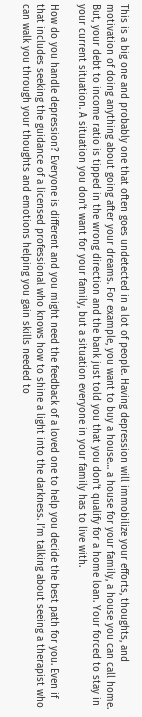This is a big one and probably one that often goes undetected in a lot of people. Having depression will immobilize your efforts, thoughts, and motivation of doing anything about going after your dreams. For example, you want to buy a house… a house for your family, a house you can call home. But, your debt to income ratio is tipped in the wrong direction and the bank just told you that you don’t qualify for a home loan. Your forced to stay in your current situation. A situation you don’t want for your family, but a situation everyone in your family has to live with.

How do you handle depression? Everyone is different and you might need the feedback of a loved one to help you decide the best path for you. Even if that includes seeking the guidance of a licensed professional who knows how to shine a light into the darkness. I’m talking about seeing a therapist who can walk you through your thoughts and emotions helping you gain skills needed to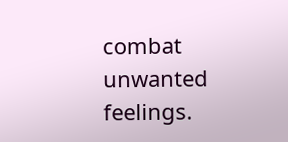combat unwanted feelings.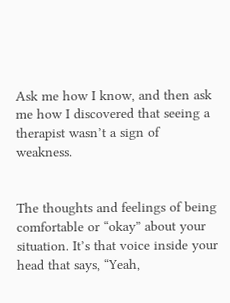Ask me how I know, and then ask me how I discovered that seeing a therapist wasn’t a sign of weakness.


The thoughts and feelings of being comfortable or “okay” about your situation. It’s that voice inside your head that says, “Yeah,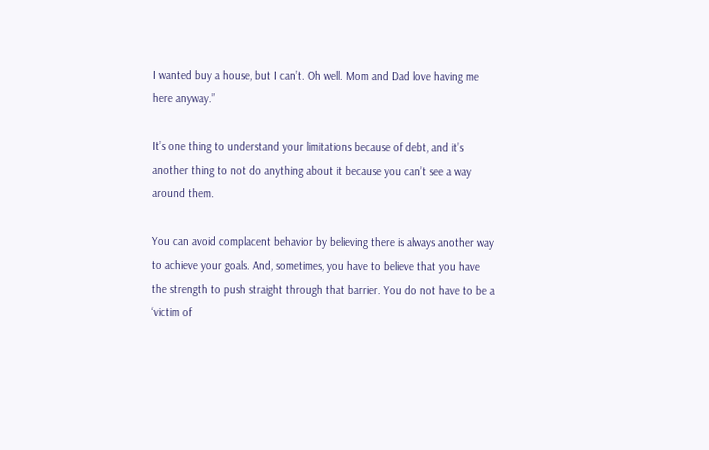I wanted buy a house, but I can’t. Oh well. Mom and Dad love having me here anyway.”

It’s one thing to understand your limitations because of debt, and it’s another thing to not do anything about it because you can’t see a way around them.

You can avoid complacent behavior by believing there is always another way to achieve your goals. And, sometimes, you have to believe that you have the strength to push straight through that barrier. You do not have to be a ‘victim of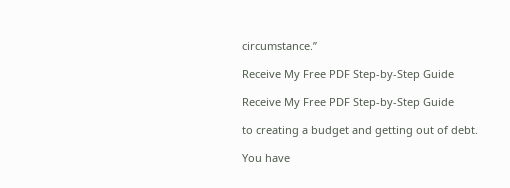circumstance.”

Receive My Free PDF Step-by-Step Guide

Receive My Free PDF Step-by-Step Guide

to creating a budget and getting out of debt.

You have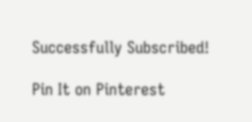Successfully Subscribed!

Pin It on Pinterest